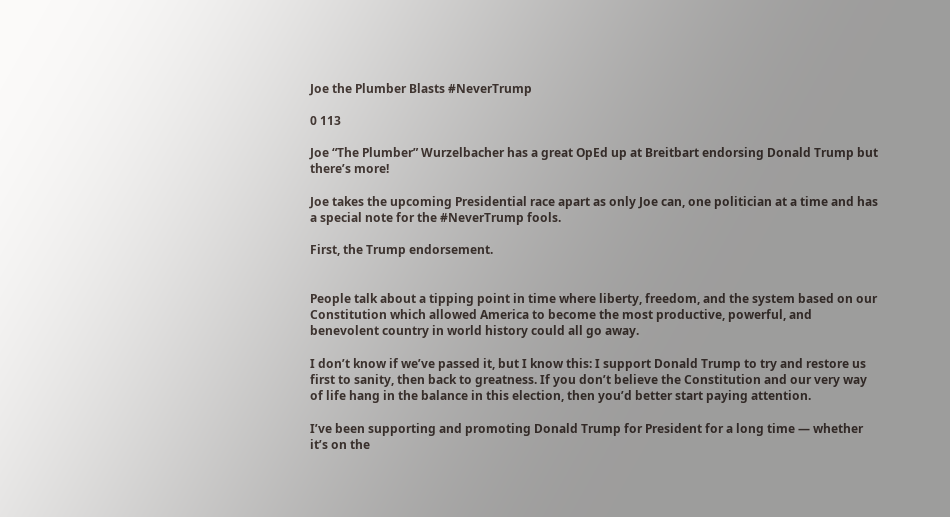Joe the Plumber Blasts #NeverTrump

0 113

Joe “The Plumber” Wurzelbacher has a great OpEd up at Breitbart endorsing Donald Trump but there’s more!

Joe takes the upcoming Presidential race apart as only Joe can, one politician at a time and has a special note for the #NeverTrump fools.

First, the Trump endorsement.


People talk about a tipping point in time where liberty, freedom, and the system based on our Constitution which allowed America to become the most productive, powerful, and benevolent country in world history could all go away.

I don’t know if we’ve passed it, but I know this: I support Donald Trump to try and restore us first to sanity, then back to greatness. If you don’t believe the Constitution and our very way of life hang in the balance in this election, then you’d better start paying attention.

I’ve been supporting and promoting Donald Trump for President for a long time — whether it’s on the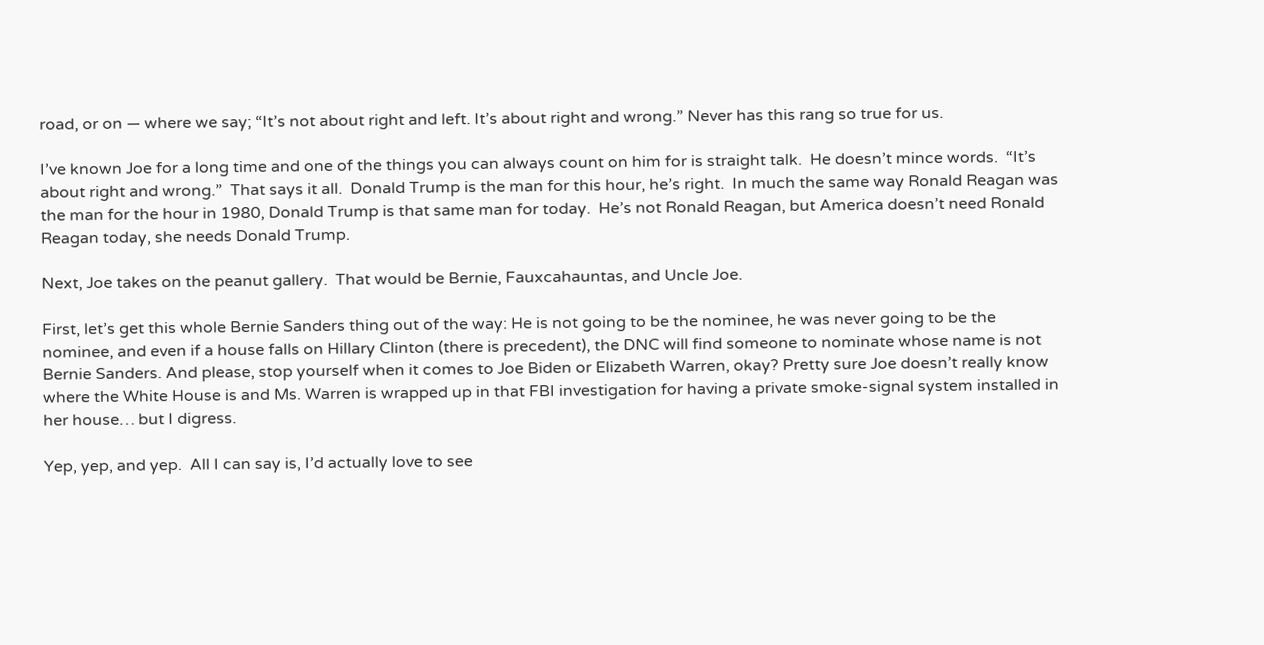road, or on — where we say; “It’s not about right and left. It’s about right and wrong.” Never has this rang so true for us.

I’ve known Joe for a long time and one of the things you can always count on him for is straight talk.  He doesn’t mince words.  “It’s about right and wrong.”  That says it all.  Donald Trump is the man for this hour, he’s right.  In much the same way Ronald Reagan was the man for the hour in 1980, Donald Trump is that same man for today.  He’s not Ronald Reagan, but America doesn’t need Ronald Reagan today, she needs Donald Trump.

Next, Joe takes on the peanut gallery.  That would be Bernie, Fauxcahauntas, and Uncle Joe.

First, let’s get this whole Bernie Sanders thing out of the way: He is not going to be the nominee, he was never going to be the nominee, and even if a house falls on Hillary Clinton (there is precedent), the DNC will find someone to nominate whose name is not Bernie Sanders. And please, stop yourself when it comes to Joe Biden or Elizabeth Warren, okay? Pretty sure Joe doesn’t really know where the White House is and Ms. Warren is wrapped up in that FBI investigation for having a private smoke-signal system installed in her house… but I digress.

Yep, yep, and yep.  All I can say is, I’d actually love to see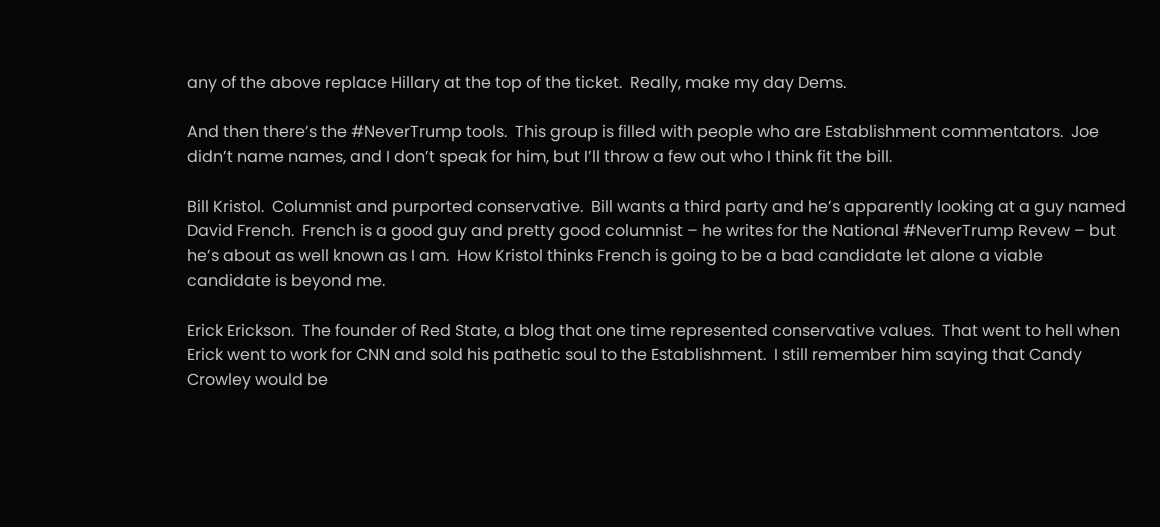any of the above replace Hillary at the top of the ticket.  Really, make my day Dems.

And then there’s the #NeverTrump tools.  This group is filled with people who are Establishment commentators.  Joe didn’t name names, and I don’t speak for him, but I’ll throw a few out who I think fit the bill.

Bill Kristol.  Columnist and purported conservative.  Bill wants a third party and he’s apparently looking at a guy named David French.  French is a good guy and pretty good columnist – he writes for the National #NeverTrump Revew – but he’s about as well known as I am.  How Kristol thinks French is going to be a bad candidate let alone a viable candidate is beyond me.

Erick Erickson.  The founder of Red State, a blog that one time represented conservative values.  That went to hell when Erick went to work for CNN and sold his pathetic soul to the Establishment.  I still remember him saying that Candy Crowley would be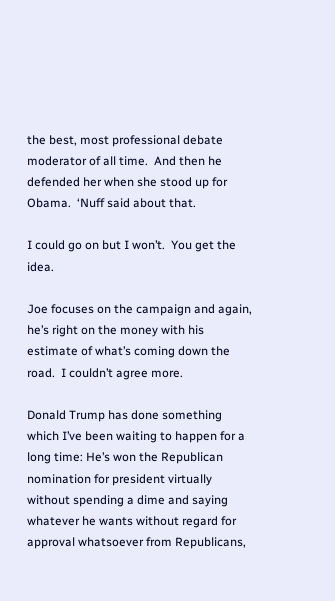the best, most professional debate moderator of all time.  And then he defended her when she stood up for Obama.  ‘Nuff said about that.

I could go on but I won’t.  You get the idea.

Joe focuses on the campaign and again, he’s right on the money with his estimate of what’s coming down the road.  I couldn’t agree more.

Donald Trump has done something which I’ve been waiting to happen for a long time: He’s won the Republican nomination for president virtually without spending a dime and saying whatever he wants without regard for approval whatsoever from Republicans,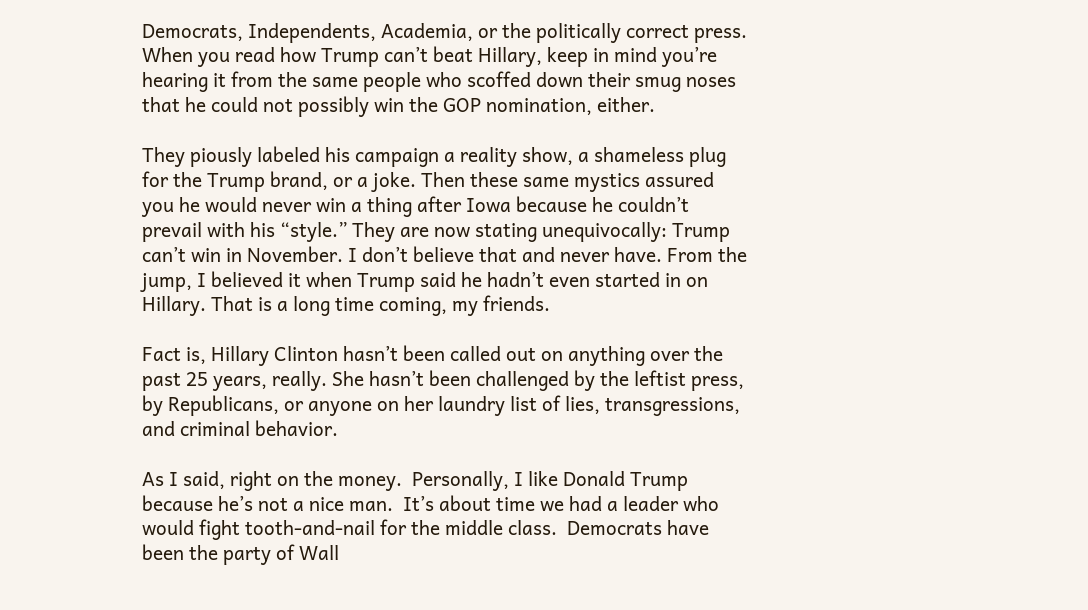Democrats, Independents, Academia, or the politically correct press. When you read how Trump can’t beat Hillary, keep in mind you’re hearing it from the same people who scoffed down their smug noses that he could not possibly win the GOP nomination, either.

They piously labeled his campaign a reality show, a shameless plug for the Trump brand, or a joke. Then these same mystics assured you he would never win a thing after Iowa because he couldn’t prevail with his “style.” They are now stating unequivocally: Trump can’t win in November. I don’t believe that and never have. From the jump, I believed it when Trump said he hadn’t even started in on Hillary. That is a long time coming, my friends.

Fact is, Hillary Clinton hasn’t been called out on anything over the past 25 years, really. She hasn’t been challenged by the leftist press, by Republicans, or anyone on her laundry list of lies, transgressions, and criminal behavior.

As I said, right on the money.  Personally, I like Donald Trump because he’s not a nice man.  It’s about time we had a leader who would fight tooth-and-nail for the middle class.  Democrats have been the party of Wall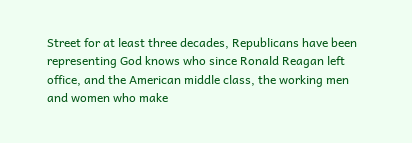Street for at least three decades, Republicans have been representing God knows who since Ronald Reagan left office, and the American middle class, the working men and women who make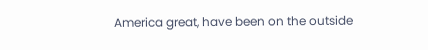America great, have been on the outside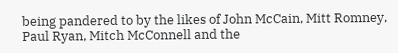being pandered to by the likes of John McCain, Mitt Romney, Paul Ryan, Mitch McConnell and the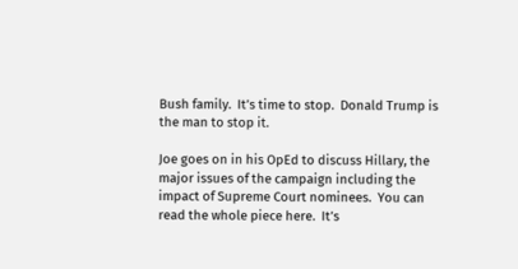Bush family.  It’s time to stop.  Donald Trump is the man to stop it.

Joe goes on in his OpEd to discuss Hillary, the major issues of the campaign including the impact of Supreme Court nominees.  You can read the whole piece here.  It’s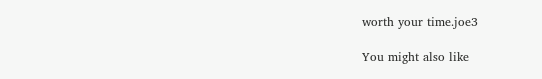worth your time.joe3

You might also like